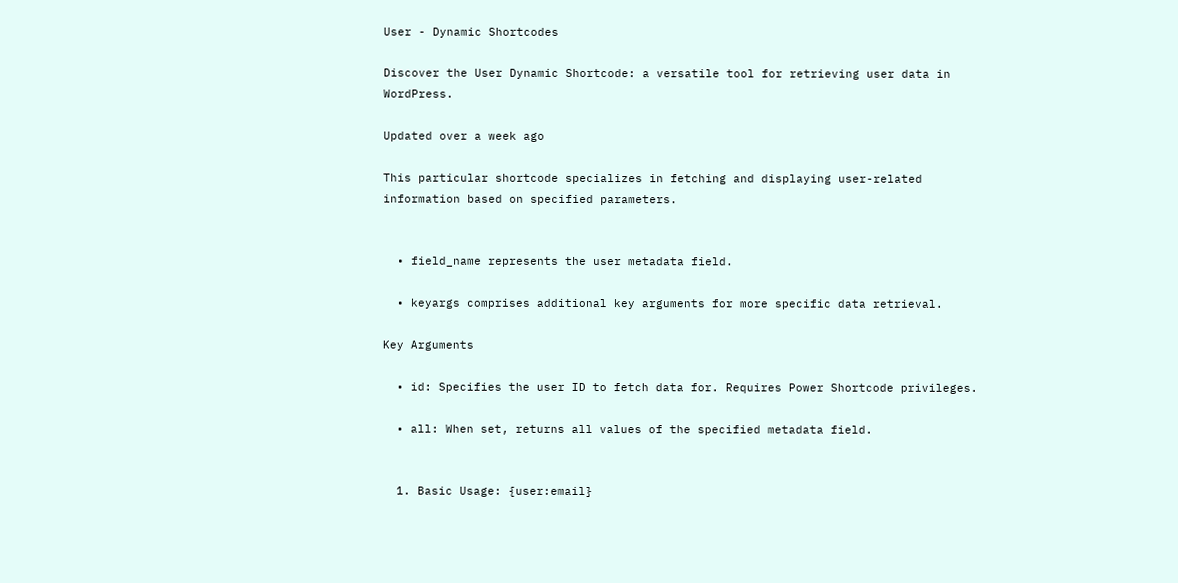User - Dynamic Shortcodes

Discover the User Dynamic Shortcode: a versatile tool for retrieving user data in WordPress.

Updated over a week ago

This particular shortcode specializes in fetching and displaying user-related information based on specified parameters.


  • field_name represents the user metadata field.

  • keyargs comprises additional key arguments for more specific data retrieval.

Key Arguments

  • id: Specifies the user ID to fetch data for. Requires Power Shortcode privileges.

  • all: When set, returns all values of the specified metadata field.


  1. Basic Usage: {user:email}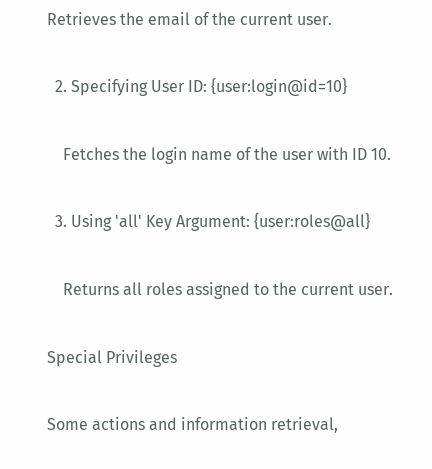Retrieves the email of the current user.

  2. Specifying User ID: {user:login@id=10}

    Fetches the login name of the user with ID 10.

  3. Using 'all' Key Argument: {user:roles@all}

    Returns all roles assigned to the current user.

Special Privileges

Some actions and information retrieval,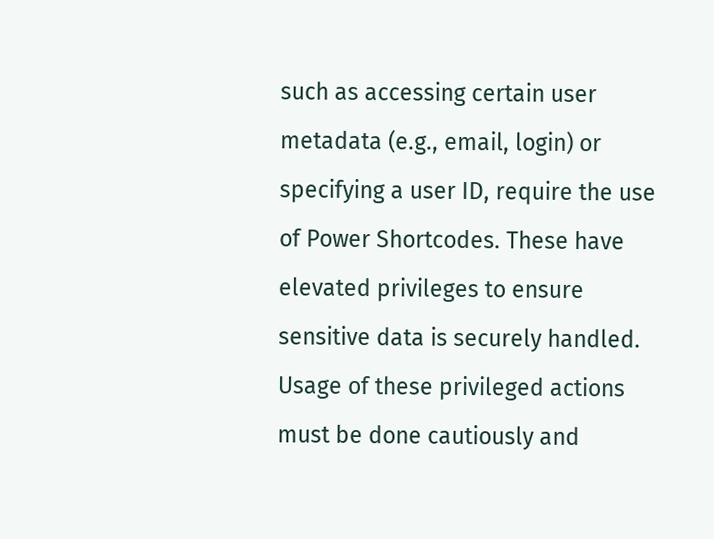such as accessing certain user metadata (e.g., email, login) or specifying a user ID, require the use of Power Shortcodes. These have elevated privileges to ensure sensitive data is securely handled. Usage of these privileged actions must be done cautiously and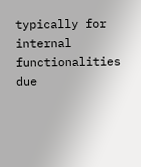typically for internal functionalities due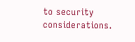to security considerations.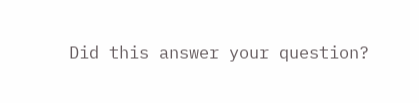Did this answer your question?